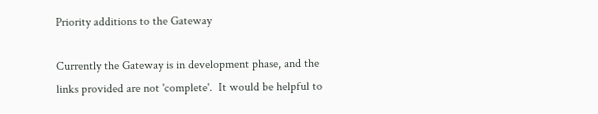Priority additions to the Gateway

Currently the Gateway is in development phase, and the links provided are not 'complete'.  It would be helpful to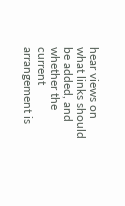hear views on what links should be added, and whether the current arrangement is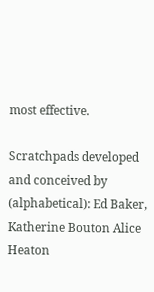most effective.

Scratchpads developed and conceived by (alphabetical): Ed Baker, Katherine Bouton Alice Heaton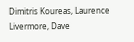Dimitris Koureas, Laurence Livermore, Dave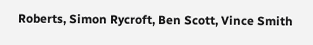Roberts, Simon Rycroft, Ben Scott, Vince Smith